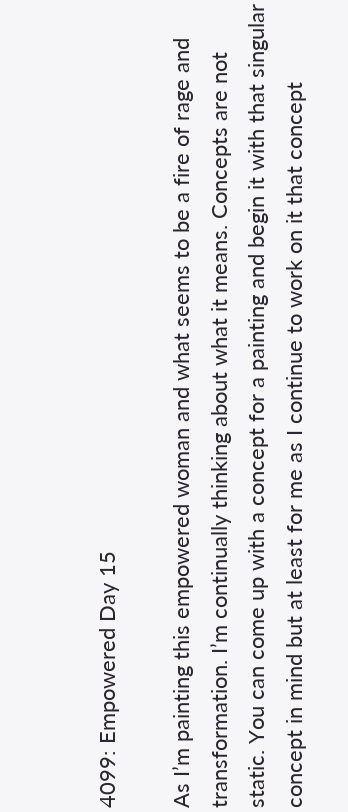4099: Empowered Day 15

As I’m painting this empowered woman and what seems to be a fire of rage and transformation. I’m continually thinking about what it means. Concepts are not static. You can come up with a concept for a painting and begin it with that singular concept in mind but at least for me as I continue to work on it that concept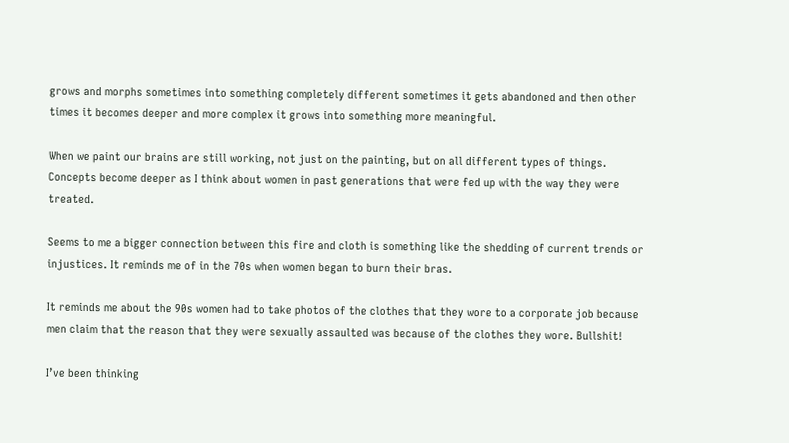grows and morphs sometimes into something completely different sometimes it gets abandoned and then other times it becomes deeper and more complex it grows into something more meaningful.

When we paint our brains are still working, not just on the painting, but on all different types of things. Concepts become deeper as I think about women in past generations that were fed up with the way they were treated.

Seems to me a bigger connection between this fire and cloth is something like the shedding of current trends or injustices. It reminds me of in the 70s when women began to burn their bras.

It reminds me about the 90s women had to take photos of the clothes that they wore to a corporate job because men claim that the reason that they were sexually assaulted was because of the clothes they wore. Bullshit!

I’ve been thinking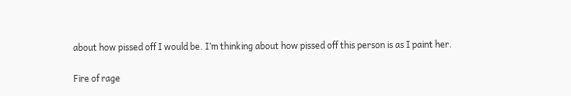about how pissed off I would be. I’m thinking about how pissed off this person is as I paint her.

Fire of rage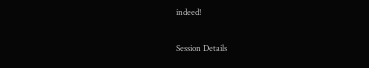indeed!

Session Details